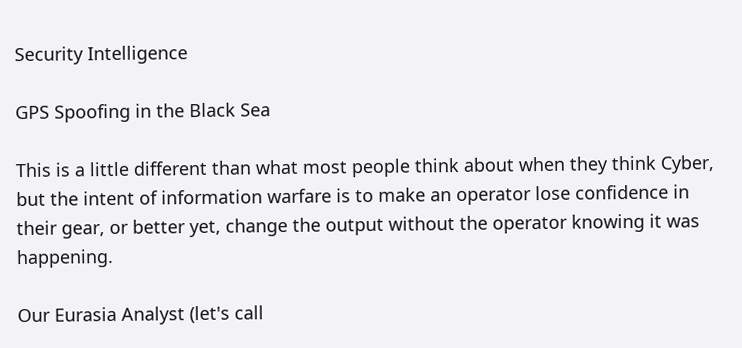Security Intelligence

GPS Spoofing in the Black Sea

This is a little different than what most people think about when they think Cyber, but the intent of information warfare is to make an operator lose confidence in their gear, or better yet, change the output without the operator knowing it was happening.

Our Eurasia Analyst (let's call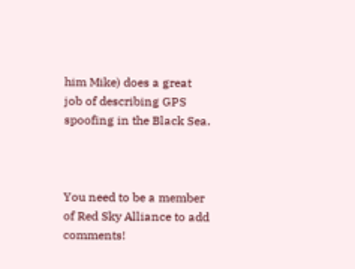him Mike) does a great job of describing GPS spoofing in the Black Sea.



You need to be a member of Red Sky Alliance to add comments!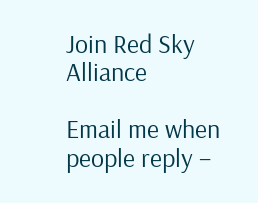Join Red Sky Alliance

Email me when people reply –